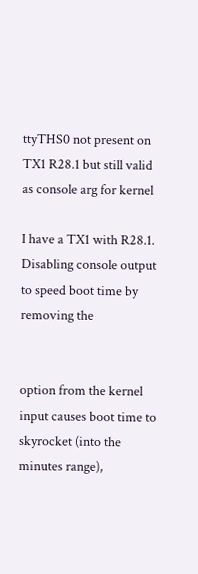ttyTHS0 not present on TX1 R28.1 but still valid as console arg for kernel

I have a TX1 with R28.1. Disabling console output to speed boot time by removing the


option from the kernel input causes boot time to skyrocket (into the minutes range),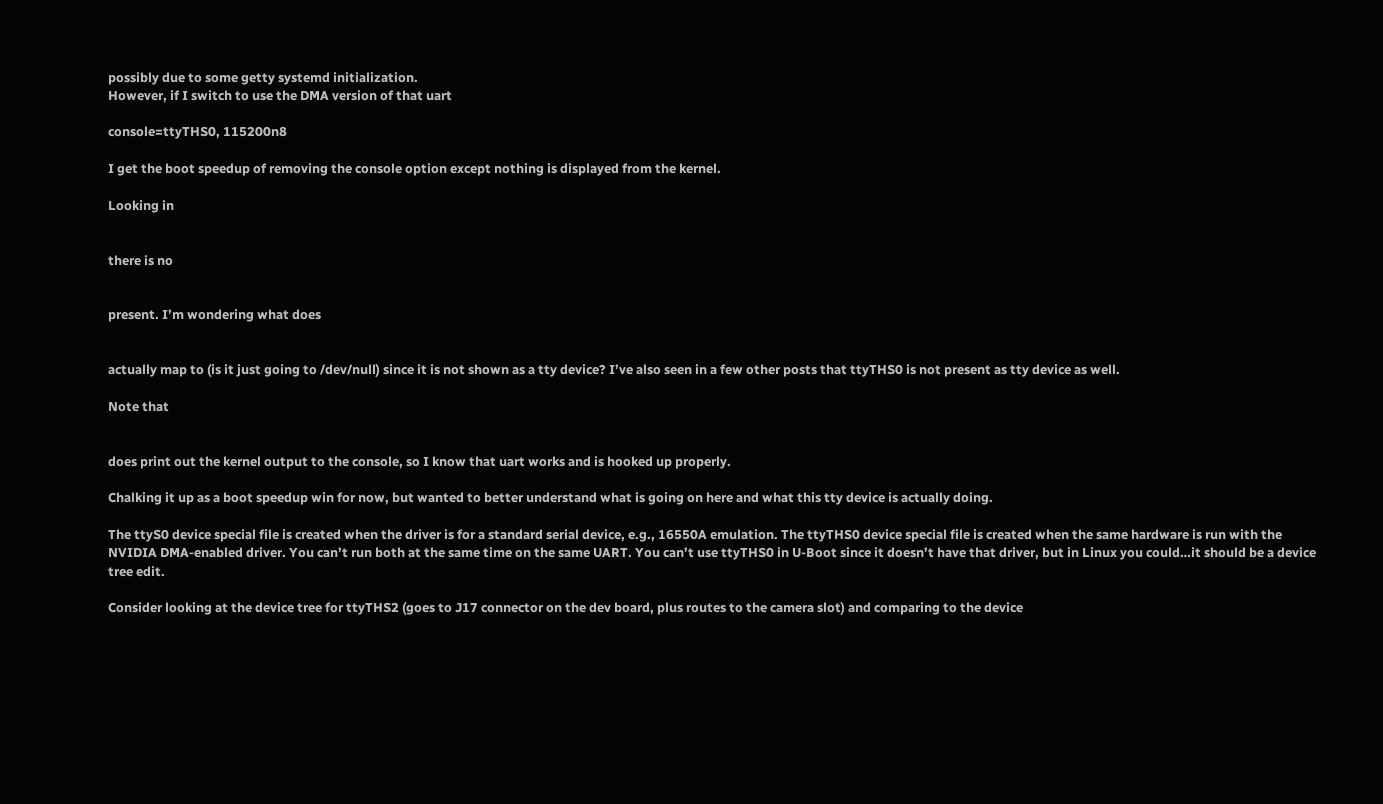possibly due to some getty systemd initialization.
However, if I switch to use the DMA version of that uart

console=ttyTHS0, 115200n8

I get the boot speedup of removing the console option except nothing is displayed from the kernel.

Looking in


there is no


present. I’m wondering what does


actually map to (is it just going to /dev/null) since it is not shown as a tty device? I’ve also seen in a few other posts that ttyTHS0 is not present as tty device as well.

Note that


does print out the kernel output to the console, so I know that uart works and is hooked up properly.

Chalking it up as a boot speedup win for now, but wanted to better understand what is going on here and what this tty device is actually doing.

The ttyS0 device special file is created when the driver is for a standard serial device, e.g., 16550A emulation. The ttyTHS0 device special file is created when the same hardware is run with the NVIDIA DMA-enabled driver. You can’t run both at the same time on the same UART. You can’t use ttyTHS0 in U-Boot since it doesn’t have that driver, but in Linux you could…it should be a device tree edit.

Consider looking at the device tree for ttyTHS2 (goes to J17 connector on the dev board, plus routes to the camera slot) and comparing to the device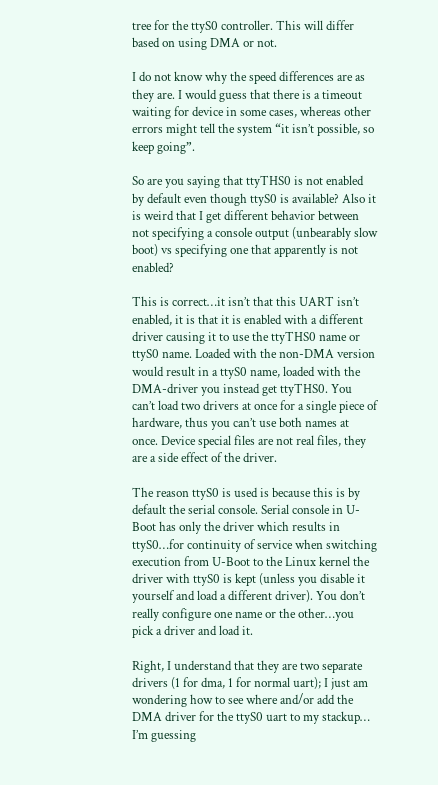tree for the ttyS0 controller. This will differ based on using DMA or not.

I do not know why the speed differences are as they are. I would guess that there is a timeout waiting for device in some cases, whereas other errors might tell the system “it isn’t possible, so keep going”.

So are you saying that ttyTHS0 is not enabled by default even though ttyS0 is available? Also it is weird that I get different behavior between not specifying a console output (unbearably slow boot) vs specifying one that apparently is not enabled?

This is correct…it isn’t that this UART isn’t enabled, it is that it is enabled with a different driver causing it to use the ttyTHS0 name or ttyS0 name. Loaded with the non-DMA version would result in a ttyS0 name, loaded with the DMA-driver you instead get ttyTHS0. You can’t load two drivers at once for a single piece of hardware, thus you can’t use both names at once. Device special files are not real files, they are a side effect of the driver.

The reason ttyS0 is used is because this is by default the serial console. Serial console in U-Boot has only the driver which results in ttyS0…for continuity of service when switching execution from U-Boot to the Linux kernel the driver with ttyS0 is kept (unless you disable it yourself and load a different driver). You don’t really configure one name or the other…you pick a driver and load it.

Right, I understand that they are two separate drivers (1 for dma, 1 for normal uart); I just am wondering how to see where and/or add the DMA driver for the ttyS0 uart to my stackup… I’m guessing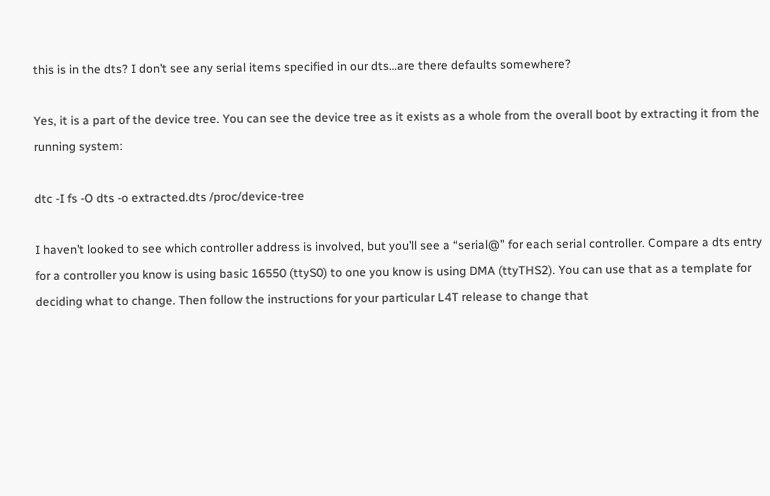this is in the dts? I don’t see any serial items specified in our dts…are there defaults somewhere?

Yes, it is a part of the device tree. You can see the device tree as it exists as a whole from the overall boot by extracting it from the running system:

dtc -I fs -O dts -o extracted.dts /proc/device-tree

I haven’t looked to see which controller address is involved, but you’ll see a “serial@” for each serial controller. Compare a dts entry for a controller you know is using basic 16550 (ttyS0) to one you know is using DMA (ttyTHS2). You can use that as a template for deciding what to change. Then follow the instructions for your particular L4T release to change that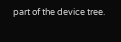part of the device tree.